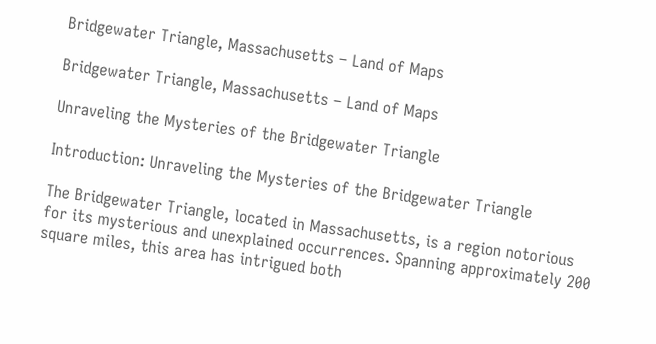Bridgewater Triangle, Massachusetts – Land of Maps

Bridgewater Triangle, Massachusetts – Land of Maps

Unraveling the Mysteries of the Bridgewater Triangle

Introduction: Unraveling the Mysteries of the Bridgewater Triangle

The Bridgewater Triangle, located in Massachusetts, is a region notorious for its mysterious and unexplained occurrences. Spanning approximately 200 square miles, this area has intrigued both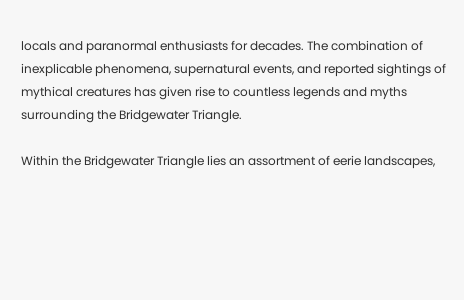locals and paranormal enthusiasts for decades. The combination of inexplicable phenomena, supernatural events, and reported sightings of mythical creatures has given rise to countless legends and myths surrounding the Bridgewater Triangle.

Within the Bridgewater Triangle lies an assortment of eerie landscapes,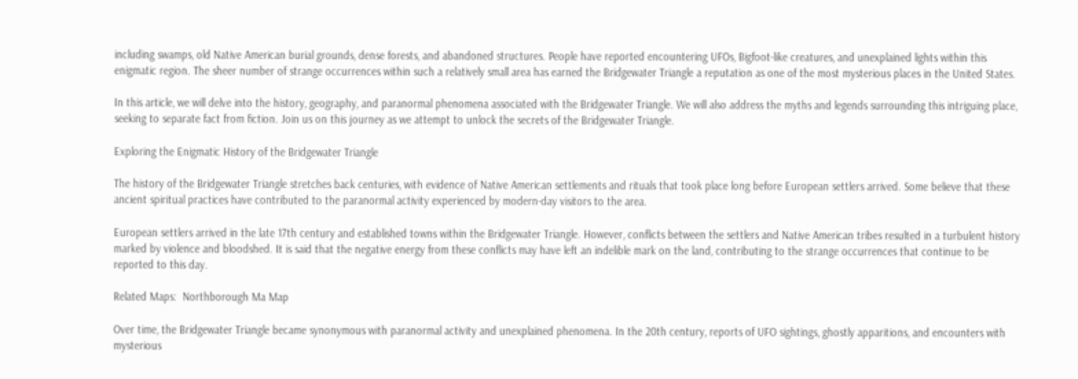including swamps, old Native American burial grounds, dense forests, and abandoned structures. People have reported encountering UFOs, Bigfoot-like creatures, and unexplained lights within this enigmatic region. The sheer number of strange occurrences within such a relatively small area has earned the Bridgewater Triangle a reputation as one of the most mysterious places in the United States.

In this article, we will delve into the history, geography, and paranormal phenomena associated with the Bridgewater Triangle. We will also address the myths and legends surrounding this intriguing place, seeking to separate fact from fiction. Join us on this journey as we attempt to unlock the secrets of the Bridgewater Triangle.

Exploring the Enigmatic History of the Bridgewater Triangle

The history of the Bridgewater Triangle stretches back centuries, with evidence of Native American settlements and rituals that took place long before European settlers arrived. Some believe that these ancient spiritual practices have contributed to the paranormal activity experienced by modern-day visitors to the area.

European settlers arrived in the late 17th century and established towns within the Bridgewater Triangle. However, conflicts between the settlers and Native American tribes resulted in a turbulent history marked by violence and bloodshed. It is said that the negative energy from these conflicts may have left an indelible mark on the land, contributing to the strange occurrences that continue to be reported to this day.

Related Maps:  Northborough Ma Map

Over time, the Bridgewater Triangle became synonymous with paranormal activity and unexplained phenomena. In the 20th century, reports of UFO sightings, ghostly apparitions, and encounters with mysterious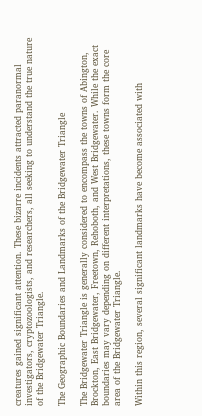creatures gained significant attention. These bizarre incidents attracted paranormal investigators, cryptozoologists, and researchers, all seeking to understand the true nature of the Bridgewater Triangle.

The Geographic Boundaries and Landmarks of the Bridgewater Triangle

The Bridgewater Triangle is generally considered to encompass the towns of Abington, Brockton, East Bridgewater, Freetown, Rehoboth, and West Bridgewater. While the exact boundaries may vary depending on different interpretations, these towns form the core area of the Bridgewater Triangle.

Within this region, several significant landmarks have become associated with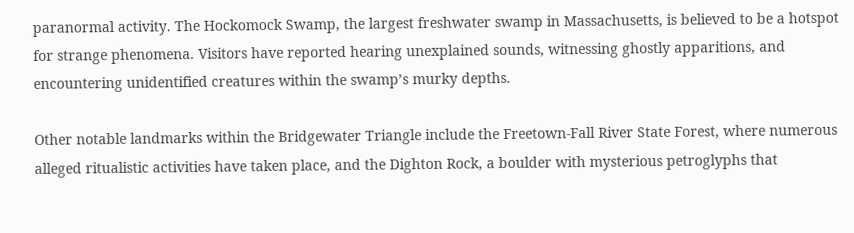paranormal activity. The Hockomock Swamp, the largest freshwater swamp in Massachusetts, is believed to be a hotspot for strange phenomena. Visitors have reported hearing unexplained sounds, witnessing ghostly apparitions, and encountering unidentified creatures within the swamp’s murky depths.

Other notable landmarks within the Bridgewater Triangle include the Freetown-Fall River State Forest, where numerous alleged ritualistic activities have taken place, and the Dighton Rock, a boulder with mysterious petroglyphs that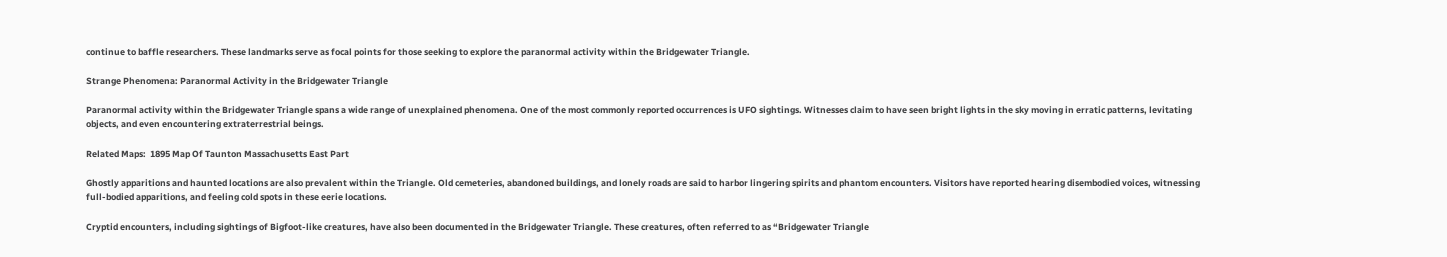continue to baffle researchers. These landmarks serve as focal points for those seeking to explore the paranormal activity within the Bridgewater Triangle.

Strange Phenomena: Paranormal Activity in the Bridgewater Triangle

Paranormal activity within the Bridgewater Triangle spans a wide range of unexplained phenomena. One of the most commonly reported occurrences is UFO sightings. Witnesses claim to have seen bright lights in the sky moving in erratic patterns, levitating objects, and even encountering extraterrestrial beings.

Related Maps:  1895 Map Of Taunton Massachusetts East Part

Ghostly apparitions and haunted locations are also prevalent within the Triangle. Old cemeteries, abandoned buildings, and lonely roads are said to harbor lingering spirits and phantom encounters. Visitors have reported hearing disembodied voices, witnessing full-bodied apparitions, and feeling cold spots in these eerie locations.

Cryptid encounters, including sightings of Bigfoot-like creatures, have also been documented in the Bridgewater Triangle. These creatures, often referred to as “Bridgewater Triangle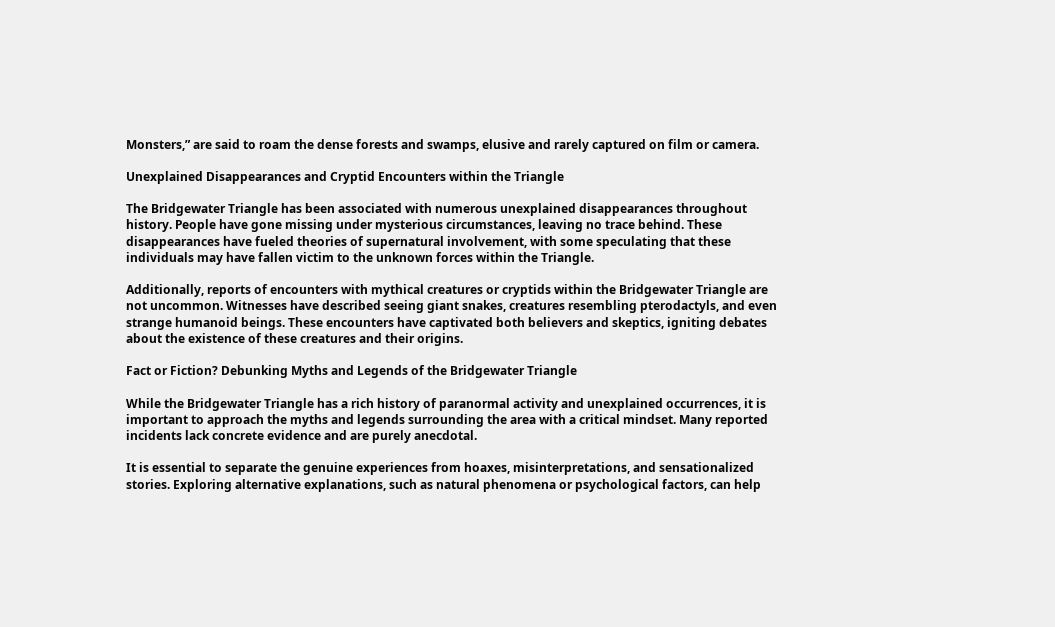Monsters,” are said to roam the dense forests and swamps, elusive and rarely captured on film or camera.

Unexplained Disappearances and Cryptid Encounters within the Triangle

The Bridgewater Triangle has been associated with numerous unexplained disappearances throughout history. People have gone missing under mysterious circumstances, leaving no trace behind. These disappearances have fueled theories of supernatural involvement, with some speculating that these individuals may have fallen victim to the unknown forces within the Triangle.

Additionally, reports of encounters with mythical creatures or cryptids within the Bridgewater Triangle are not uncommon. Witnesses have described seeing giant snakes, creatures resembling pterodactyls, and even strange humanoid beings. These encounters have captivated both believers and skeptics, igniting debates about the existence of these creatures and their origins.

Fact or Fiction? Debunking Myths and Legends of the Bridgewater Triangle

While the Bridgewater Triangle has a rich history of paranormal activity and unexplained occurrences, it is important to approach the myths and legends surrounding the area with a critical mindset. Many reported incidents lack concrete evidence and are purely anecdotal.

It is essential to separate the genuine experiences from hoaxes, misinterpretations, and sensationalized stories. Exploring alternative explanations, such as natural phenomena or psychological factors, can help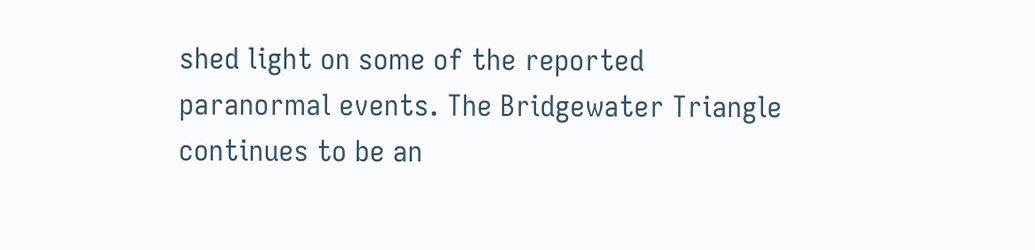shed light on some of the reported paranormal events. The Bridgewater Triangle continues to be an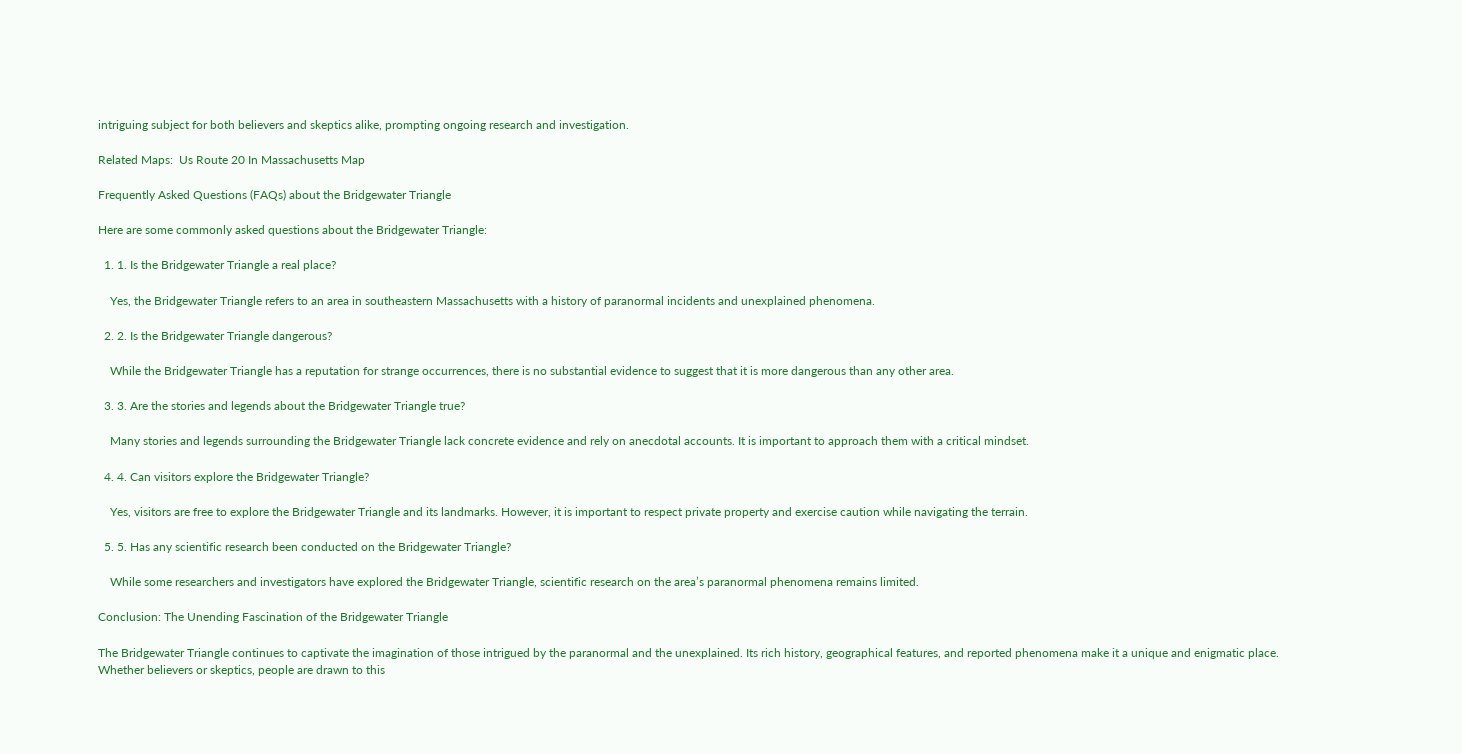intriguing subject for both believers and skeptics alike, prompting ongoing research and investigation.

Related Maps:  Us Route 20 In Massachusetts Map

Frequently Asked Questions (FAQs) about the Bridgewater Triangle

Here are some commonly asked questions about the Bridgewater Triangle:

  1. 1. Is the Bridgewater Triangle a real place?

    Yes, the Bridgewater Triangle refers to an area in southeastern Massachusetts with a history of paranormal incidents and unexplained phenomena.

  2. 2. Is the Bridgewater Triangle dangerous?

    While the Bridgewater Triangle has a reputation for strange occurrences, there is no substantial evidence to suggest that it is more dangerous than any other area.

  3. 3. Are the stories and legends about the Bridgewater Triangle true?

    Many stories and legends surrounding the Bridgewater Triangle lack concrete evidence and rely on anecdotal accounts. It is important to approach them with a critical mindset.

  4. 4. Can visitors explore the Bridgewater Triangle?

    Yes, visitors are free to explore the Bridgewater Triangle and its landmarks. However, it is important to respect private property and exercise caution while navigating the terrain.

  5. 5. Has any scientific research been conducted on the Bridgewater Triangle?

    While some researchers and investigators have explored the Bridgewater Triangle, scientific research on the area’s paranormal phenomena remains limited.

Conclusion: The Unending Fascination of the Bridgewater Triangle

The Bridgewater Triangle continues to captivate the imagination of those intrigued by the paranormal and the unexplained. Its rich history, geographical features, and reported phenomena make it a unique and enigmatic place. Whether believers or skeptics, people are drawn to this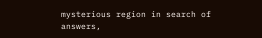mysterious region in search of answers,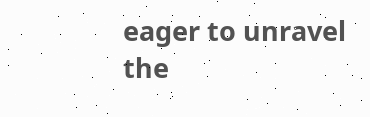eager to unravel the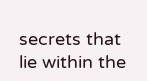secrets that lie within the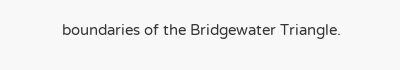boundaries of the Bridgewater Triangle.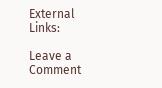External Links:

Leave a Comment